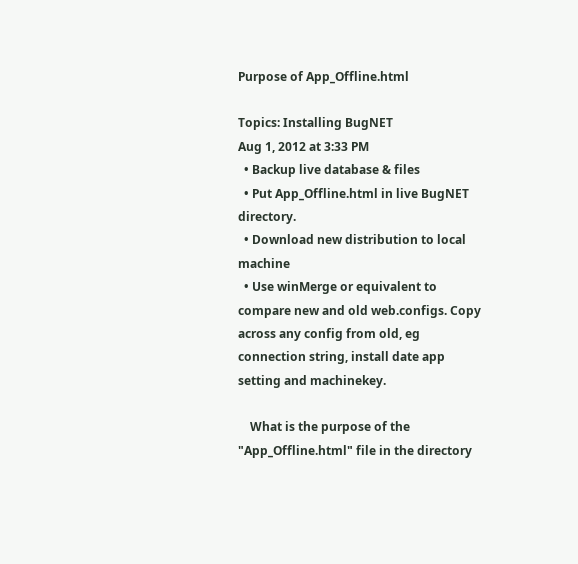Purpose of App_Offline.html

Topics: Installing BugNET
Aug 1, 2012 at 3:33 PM
  • Backup live database & files
  • Put App_Offline.html in live BugNET directory.
  • Download new distribution to local machine
  • Use winMerge or equivalent to compare new and old web.configs. Copy across any config from old, eg connection string, install date app setting and machinekey.

    What is the purpose of the "App_Offline.html" file in the directory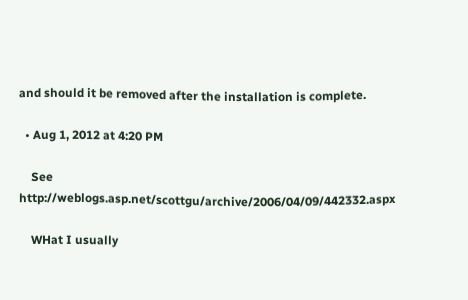and should it be removed after the installation is complete.

  • Aug 1, 2012 at 4:20 PM

    See http://weblogs.asp.net/scottgu/archive/2006/04/09/442332.aspx

    WHat I usually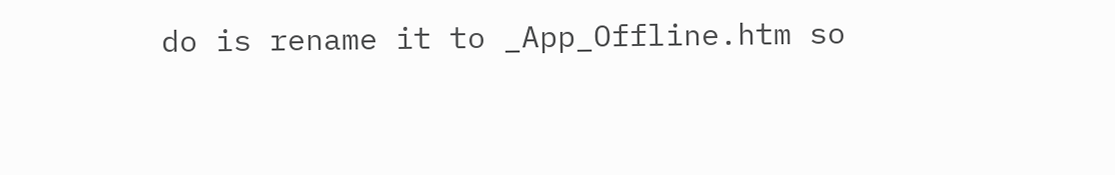do is rename it to _App_Offline.htm so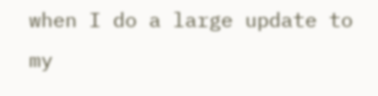when I do a large update to my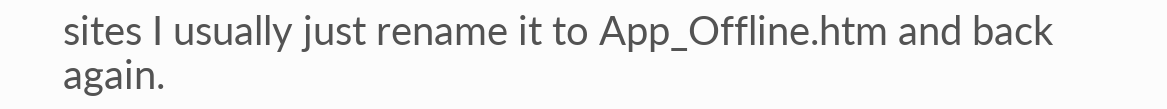sites I usually just rename it to App_Offline.htm and back again.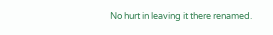No hurt in leaving it there renamed.